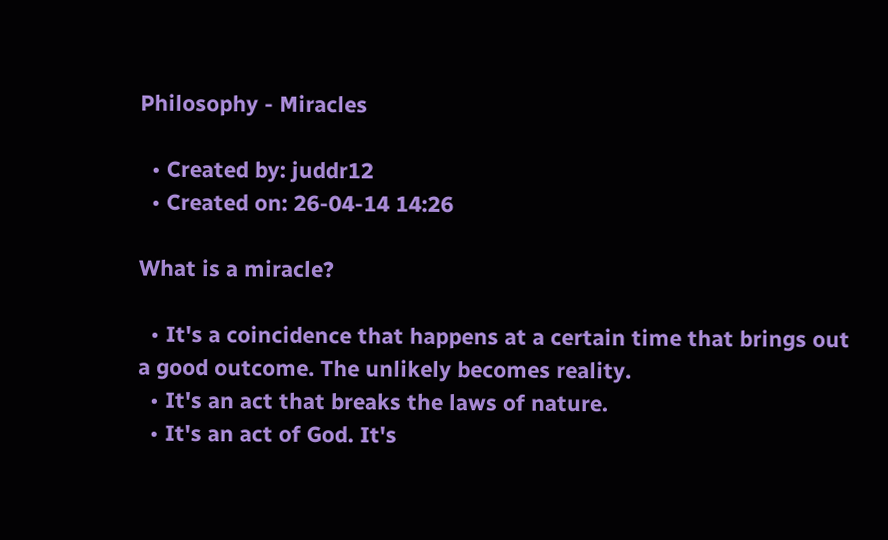Philosophy - Miracles

  • Created by: juddr12
  • Created on: 26-04-14 14:26

What is a miracle?

  • It's a coincidence that happens at a certain time that brings out a good outcome. The unlikely becomes reality.
  • It's an act that breaks the laws of nature.
  • It's an act of God. It's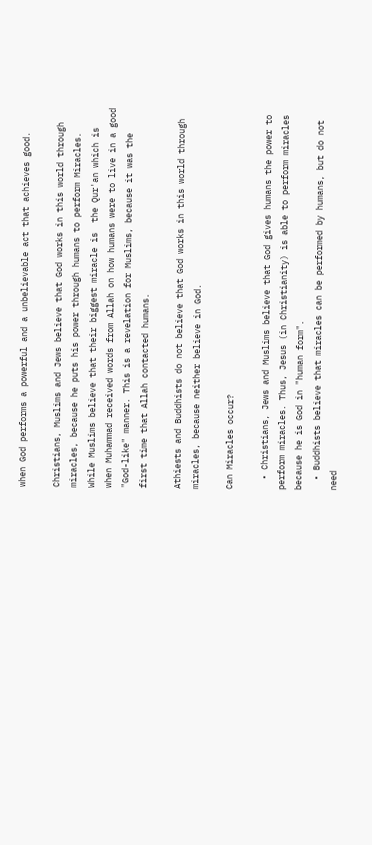when God performs a powerful and a unbelievable act that achieves good.

Christians, Muslims and Jews believe that God works in this world through miracles, because he puts his power through humans to perform Miracles. While Muslims believe that their biggest miracle is  the Qur'an which is when Muhammad received words from Allah on how humans were to live in a good "God-like" manner. This is a revelation for Muslims, because it was the first time that Allah contacted humans.

Athiests and Buddhists do not believe that God works in this world through miracles, because neither believe in God.

Can Miracles occur?

  • Christians, Jews and Muslims believe that God gives humans the power to perform miracles. Thus, Jesus (in Christianity) is able to perform miracles because he is God in "human form".
  • Buddhists believe that miracles can be performed by humans, but do not need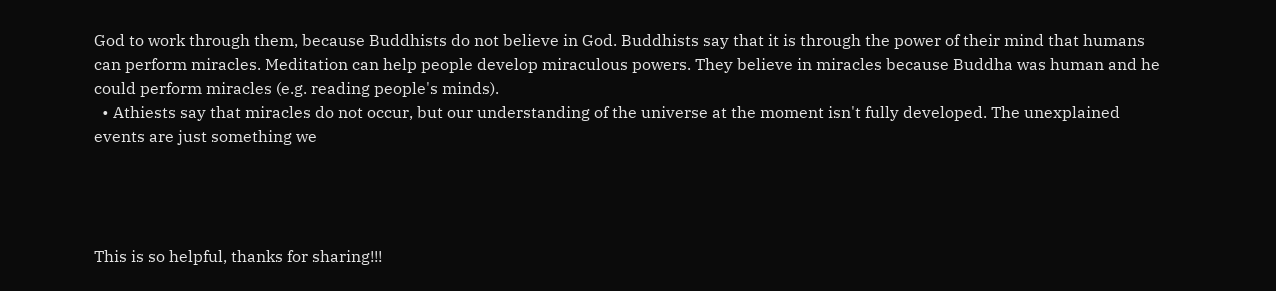God to work through them, because Buddhists do not believe in God. Buddhists say that it is through the power of their mind that humans can perform miracles. Meditation can help people develop miraculous powers. They believe in miracles because Buddha was human and he could perform miracles (e.g. reading people's minds).
  • Athiests say that miracles do not occur, but our understanding of the universe at the moment isn't fully developed. The unexplained events are just something we




This is so helpful, thanks for sharing!!!